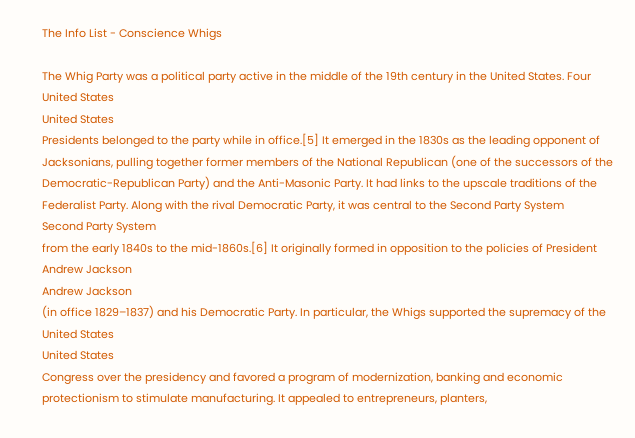The Info List - Conscience Whigs

The Whig Party was a political party active in the middle of the 19th century in the United States. Four United States
United States
Presidents belonged to the party while in office.[5] It emerged in the 1830s as the leading opponent of Jacksonians, pulling together former members of the National Republican (one of the successors of the Democratic-Republican Party) and the Anti-Masonic Party. It had links to the upscale traditions of the Federalist Party. Along with the rival Democratic Party, it was central to the Second Party System
Second Party System
from the early 1840s to the mid-1860s.[6] It originally formed in opposition to the policies of President Andrew Jackson
Andrew Jackson
(in office 1829–1837) and his Democratic Party. In particular, the Whigs supported the supremacy of the United States
United States
Congress over the presidency and favored a program of modernization, banking and economic protectionism to stimulate manufacturing. It appealed to entrepreneurs, planters,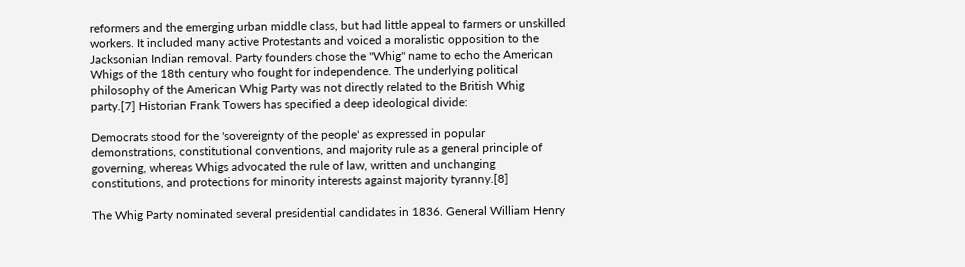reformers and the emerging urban middle class, but had little appeal to farmers or unskilled workers. It included many active Protestants and voiced a moralistic opposition to the Jacksonian Indian removal. Party founders chose the "Whig" name to echo the American Whigs of the 18th century who fought for independence. The underlying political philosophy of the American Whig Party was not directly related to the British Whig party.[7] Historian Frank Towers has specified a deep ideological divide:

Democrats stood for the 'sovereignty of the people' as expressed in popular demonstrations, constitutional conventions, and majority rule as a general principle of governing, whereas Whigs advocated the rule of law, written and unchanging constitutions, and protections for minority interests against majority tyranny.[8]

The Whig Party nominated several presidential candidates in 1836. General William Henry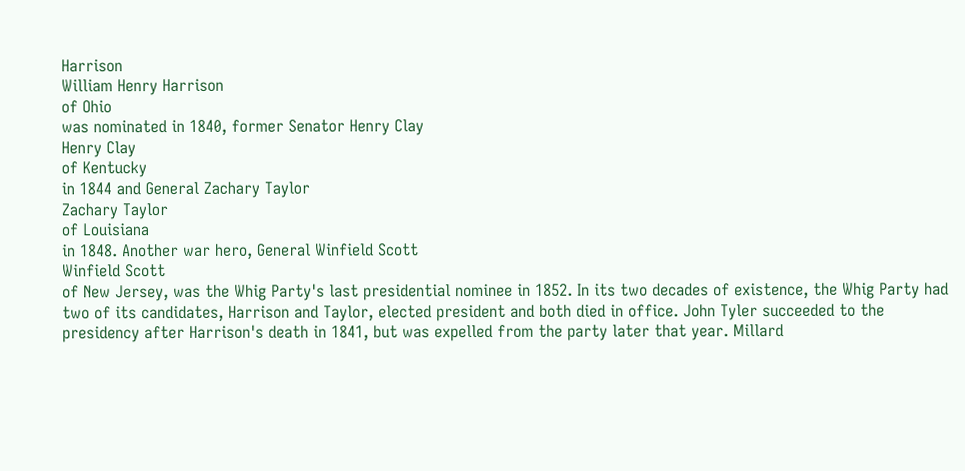Harrison
William Henry Harrison
of Ohio
was nominated in 1840, former Senator Henry Clay
Henry Clay
of Kentucky
in 1844 and General Zachary Taylor
Zachary Taylor
of Louisiana
in 1848. Another war hero, General Winfield Scott
Winfield Scott
of New Jersey, was the Whig Party's last presidential nominee in 1852. In its two decades of existence, the Whig Party had two of its candidates, Harrison and Taylor, elected president and both died in office. John Tyler succeeded to the presidency after Harrison's death in 1841, but was expelled from the party later that year. Millard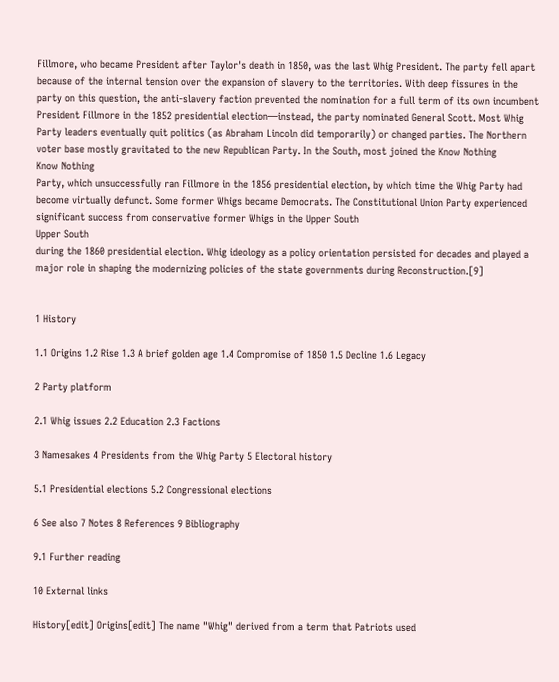Fillmore, who became President after Taylor's death in 1850, was the last Whig President. The party fell apart because of the internal tension over the expansion of slavery to the territories. With deep fissures in the party on this question, the anti-slavery faction prevented the nomination for a full term of its own incumbent President Fillmore in the 1852 presidential election—instead, the party nominated General Scott. Most Whig Party leaders eventually quit politics (as Abraham Lincoln did temporarily) or changed parties. The Northern voter base mostly gravitated to the new Republican Party. In the South, most joined the Know Nothing
Know Nothing
Party, which unsuccessfully ran Fillmore in the 1856 presidential election, by which time the Whig Party had become virtually defunct. Some former Whigs became Democrats. The Constitutional Union Party experienced significant success from conservative former Whigs in the Upper South
Upper South
during the 1860 presidential election. Whig ideology as a policy orientation persisted for decades and played a major role in shaping the modernizing policies of the state governments during Reconstruction.[9]


1 History

1.1 Origins 1.2 Rise 1.3 A brief golden age 1.4 Compromise of 1850 1.5 Decline 1.6 Legacy

2 Party platform

2.1 Whig issues 2.2 Education 2.3 Factions

3 Namesakes 4 Presidents from the Whig Party 5 Electoral history

5.1 Presidential elections 5.2 Congressional elections

6 See also 7 Notes 8 References 9 Bibliography

9.1 Further reading

10 External links

History[edit] Origins[edit] The name "Whig" derived from a term that Patriots used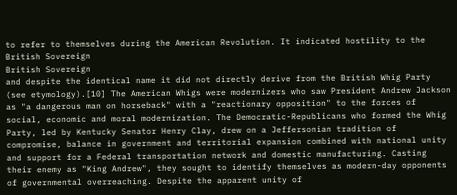to refer to themselves during the American Revolution. It indicated hostility to the British Sovereign
British Sovereign
and despite the identical name it did not directly derive from the British Whig Party (see etymology).[10] The American Whigs were modernizers who saw President Andrew Jackson as "a dangerous man on horseback" with a "reactionary opposition" to the forces of social, economic and moral modernization. The Democratic-Republicans who formed the Whig Party, led by Kentucky Senator Henry Clay, drew on a Jeffersonian tradition of compromise, balance in government and territorial expansion combined with national unity and support for a Federal transportation network and domestic manufacturing. Casting their enemy as "King Andrew", they sought to identify themselves as modern-day opponents of governmental overreaching. Despite the apparent unity of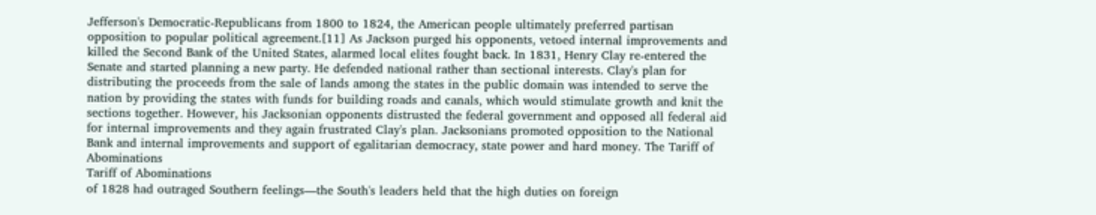Jefferson's Democratic-Republicans from 1800 to 1824, the American people ultimately preferred partisan opposition to popular political agreement.[11] As Jackson purged his opponents, vetoed internal improvements and killed the Second Bank of the United States, alarmed local elites fought back. In 1831, Henry Clay re-entered the Senate and started planning a new party. He defended national rather than sectional interests. Clay's plan for distributing the proceeds from the sale of lands among the states in the public domain was intended to serve the nation by providing the states with funds for building roads and canals, which would stimulate growth and knit the sections together. However, his Jacksonian opponents distrusted the federal government and opposed all federal aid for internal improvements and they again frustrated Clay's plan. Jacksonians promoted opposition to the National Bank and internal improvements and support of egalitarian democracy, state power and hard money. The Tariff of Abominations
Tariff of Abominations
of 1828 had outraged Southern feelings—the South's leaders held that the high duties on foreign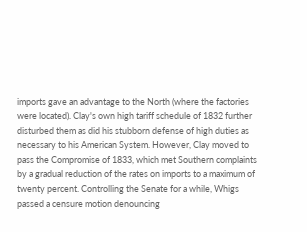imports gave an advantage to the North (where the factories were located). Clay's own high tariff schedule of 1832 further disturbed them as did his stubborn defense of high duties as necessary to his American System. However, Clay moved to pass the Compromise of 1833, which met Southern complaints by a gradual reduction of the rates on imports to a maximum of twenty percent. Controlling the Senate for a while, Whigs passed a censure motion denouncing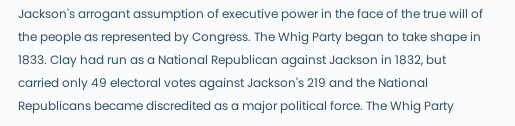Jackson's arrogant assumption of executive power in the face of the true will of the people as represented by Congress. The Whig Party began to take shape in 1833. Clay had run as a National Republican against Jackson in 1832, but carried only 49 electoral votes against Jackson's 219 and the National Republicans became discredited as a major political force. The Whig Party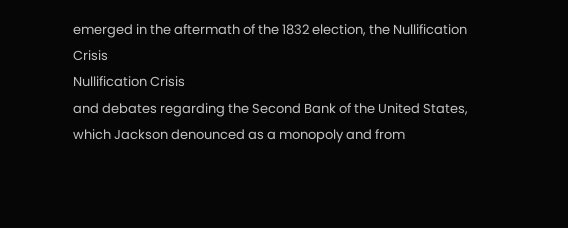emerged in the aftermath of the 1832 election, the Nullification Crisis
Nullification Crisis
and debates regarding the Second Bank of the United States, which Jackson denounced as a monopoly and from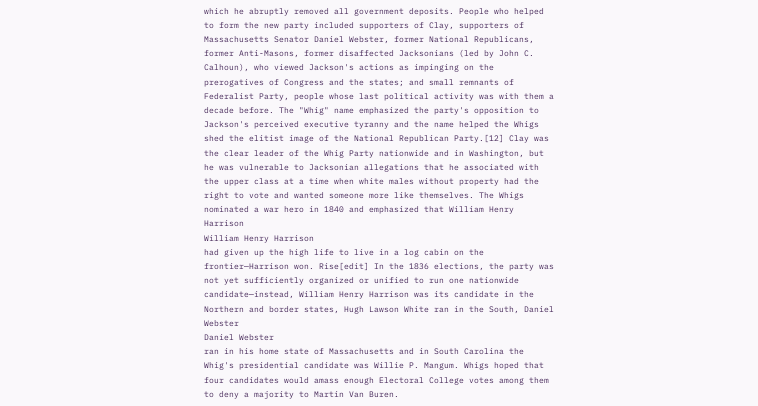which he abruptly removed all government deposits. People who helped to form the new party included supporters of Clay, supporters of Massachusetts Senator Daniel Webster, former National Republicans, former Anti-Masons, former disaffected Jacksonians (led by John C. Calhoun), who viewed Jackson's actions as impinging on the prerogatives of Congress and the states; and small remnants of Federalist Party, people whose last political activity was with them a decade before. The "Whig" name emphasized the party's opposition to Jackson's perceived executive tyranny and the name helped the Whigs shed the elitist image of the National Republican Party.[12] Clay was the clear leader of the Whig Party nationwide and in Washington, but he was vulnerable to Jacksonian allegations that he associated with the upper class at a time when white males without property had the right to vote and wanted someone more like themselves. The Whigs nominated a war hero in 1840 and emphasized that William Henry Harrison
William Henry Harrison
had given up the high life to live in a log cabin on the frontier—Harrison won. Rise[edit] In the 1836 elections, the party was not yet sufficiently organized or unified to run one nationwide candidate—instead, William Henry Harrison was its candidate in the Northern and border states, Hugh Lawson White ran in the South, Daniel Webster
Daniel Webster
ran in his home state of Massachusetts and in South Carolina the Whig's presidential candidate was Willie P. Mangum. Whigs hoped that four candidates would amass enough Electoral College votes among them to deny a majority to Martin Van Buren.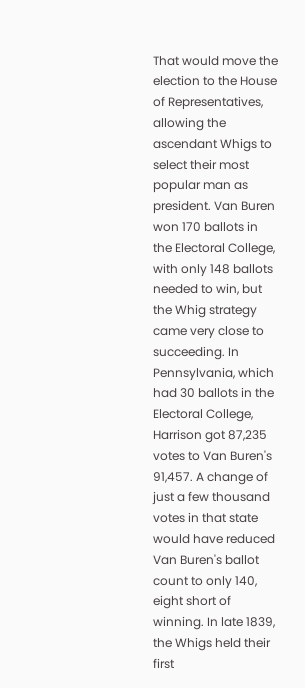That would move the election to the House of Representatives, allowing the ascendant Whigs to select their most popular man as president. Van Buren won 170 ballots in the Electoral College, with only 148 ballots needed to win, but the Whig strategy came very close to succeeding. In Pennsylvania, which had 30 ballots in the Electoral College, Harrison got 87,235 votes to Van Buren's 91,457. A change of just a few thousand votes in that state would have reduced Van Buren's ballot count to only 140, eight short of winning. In late 1839, the Whigs held their first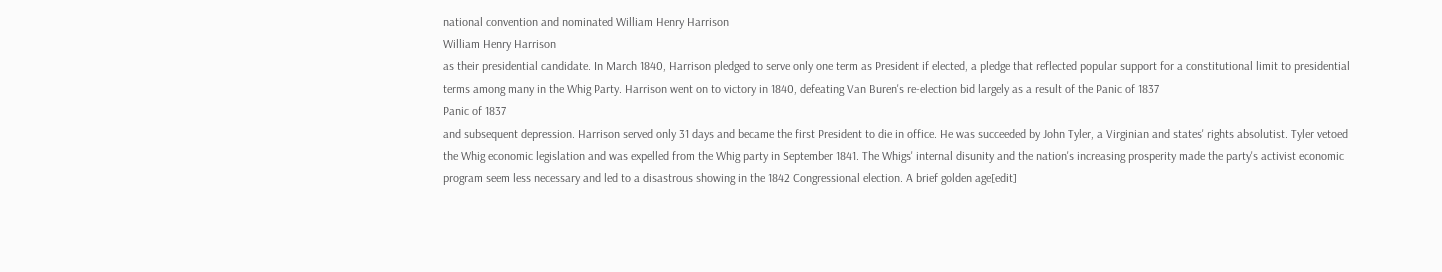national convention and nominated William Henry Harrison
William Henry Harrison
as their presidential candidate. In March 1840, Harrison pledged to serve only one term as President if elected, a pledge that reflected popular support for a constitutional limit to presidential terms among many in the Whig Party. Harrison went on to victory in 1840, defeating Van Buren's re-election bid largely as a result of the Panic of 1837
Panic of 1837
and subsequent depression. Harrison served only 31 days and became the first President to die in office. He was succeeded by John Tyler, a Virginian and states' rights absolutist. Tyler vetoed the Whig economic legislation and was expelled from the Whig party in September 1841. The Whigs' internal disunity and the nation's increasing prosperity made the party's activist economic program seem less necessary and led to a disastrous showing in the 1842 Congressional election. A brief golden age[edit]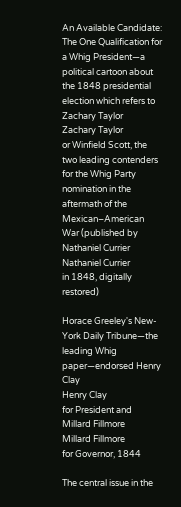An Available Candidate: The One Qualification for a Whig President—a political cartoon about the 1848 presidential election which refers to Zachary Taylor
Zachary Taylor
or Winfield Scott, the two leading contenders for the Whig Party nomination in the aftermath of the Mexican–American War (published by Nathaniel Currier
Nathaniel Currier
in 1848, digitally restored)

Horace Greeley's New-York Daily Tribune—the leading Whig paper—endorsed Henry Clay
Henry Clay
for President and Millard Fillmore
Millard Fillmore
for Governor, 1844

The central issue in the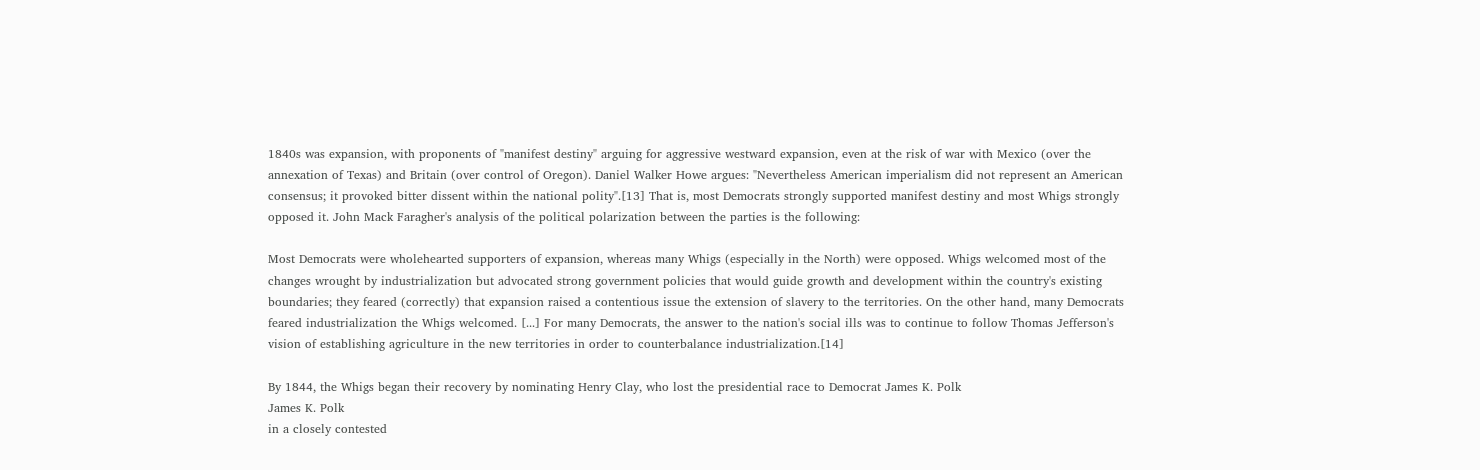1840s was expansion, with proponents of "manifest destiny" arguing for aggressive westward expansion, even at the risk of war with Mexico (over the annexation of Texas) and Britain (over control of Oregon). Daniel Walker Howe argues: "Nevertheless American imperialism did not represent an American consensus; it provoked bitter dissent within the national polity".[13] That is, most Democrats strongly supported manifest destiny and most Whigs strongly opposed it. John Mack Faragher's analysis of the political polarization between the parties is the following:

Most Democrats were wholehearted supporters of expansion, whereas many Whigs (especially in the North) were opposed. Whigs welcomed most of the changes wrought by industrialization but advocated strong government policies that would guide growth and development within the country's existing boundaries; they feared (correctly) that expansion raised a contentious issue the extension of slavery to the territories. On the other hand, many Democrats feared industrialization the Whigs welcomed. [...] For many Democrats, the answer to the nation's social ills was to continue to follow Thomas Jefferson's vision of establishing agriculture in the new territories in order to counterbalance industrialization.[14]

By 1844, the Whigs began their recovery by nominating Henry Clay, who lost the presidential race to Democrat James K. Polk
James K. Polk
in a closely contested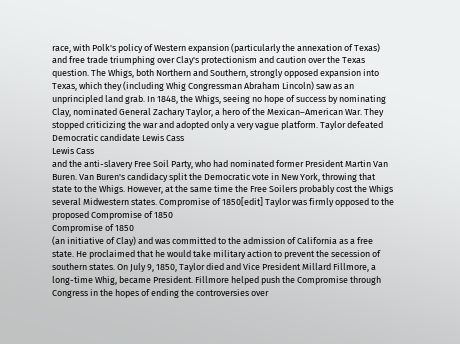race, with Polk's policy of Western expansion (particularly the annexation of Texas) and free trade triumphing over Clay's protectionism and caution over the Texas
question. The Whigs, both Northern and Southern, strongly opposed expansion into Texas, which they (including Whig Congressman Abraham Lincoln) saw as an unprincipled land grab. In 1848, the Whigs, seeing no hope of success by nominating Clay, nominated General Zachary Taylor, a hero of the Mexican–American War. They stopped criticizing the war and adopted only a very vague platform. Taylor defeated Democratic candidate Lewis Cass
Lewis Cass
and the anti-slavery Free Soil Party, who had nominated former President Martin Van Buren. Van Buren's candidacy split the Democratic vote in New York, throwing that state to the Whigs. However, at the same time the Free Soilers probably cost the Whigs several Midwestern states. Compromise of 1850[edit] Taylor was firmly opposed to the proposed Compromise of 1850
Compromise of 1850
(an initiative of Clay) and was committed to the admission of California as a free state. He proclaimed that he would take military action to prevent the secession of southern states. On July 9, 1850, Taylor died and Vice President Millard Fillmore, a long-time Whig, became President. Fillmore helped push the Compromise through Congress in the hopes of ending the controversies over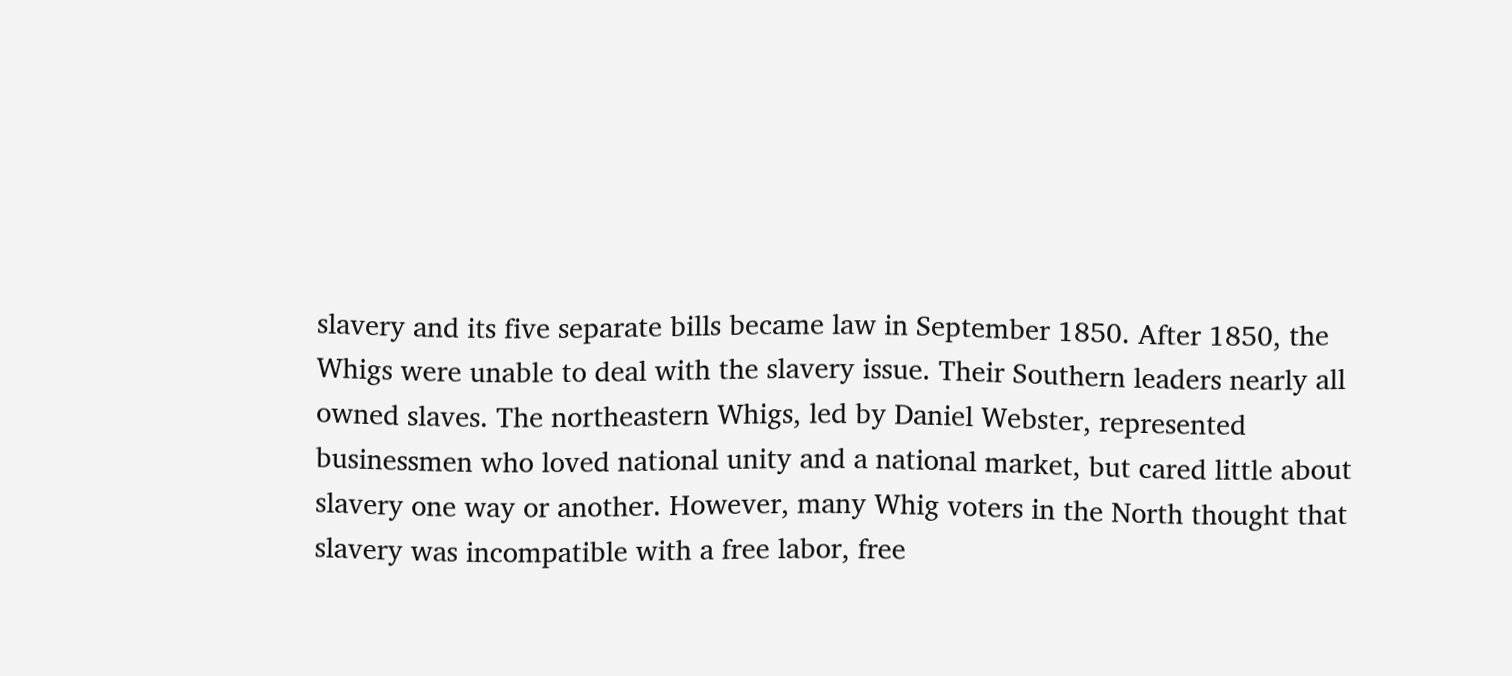slavery and its five separate bills became law in September 1850. After 1850, the Whigs were unable to deal with the slavery issue. Their Southern leaders nearly all owned slaves. The northeastern Whigs, led by Daniel Webster, represented businessmen who loved national unity and a national market, but cared little about slavery one way or another. However, many Whig voters in the North thought that slavery was incompatible with a free labor, free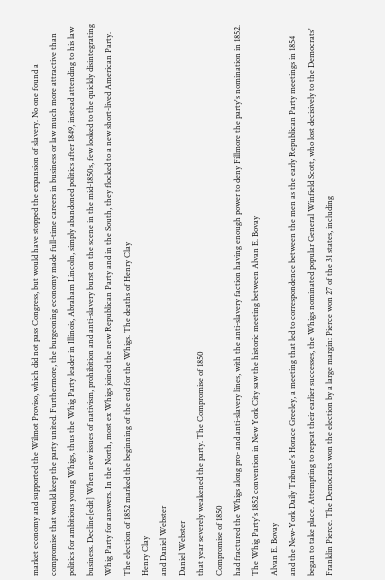market economy and supported the Wilmot Proviso, which did not pass Congress, but would have stopped the expansion of slavery. No one found a compromise that would keep the party united. Furthermore, the burgeoning economy made full-time careers in business or law much more attractive than politics for ambitious young Whigs, thus the Whig Party leader in Illinois, Abraham Lincoln, simply abandoned politics after 1849, instead attending to his law business. Decline[edit] When new issues of nativism, prohibition and anti-slavery burst on the scene in the mid-1850s, few looked to the quickly disintegrating Whig Party for answers. In the North, most ex Whigs joined the new Republican Party and in the South, they flocked to a new short-lived American Party. The election of 1852 marked the beginning of the end for the Whigs. The deaths of Henry Clay
Henry Clay
and Daniel Webster
Daniel Webster
that year severely weakened the party. The Compromise of 1850
Compromise of 1850
had fractured the Whigs along pro- and anti-slavery lines, with the anti-slavery faction having enough power to deny Fillmore the party's nomination in 1852. The Whig Party's 1852 convention in New York City saw the historic meeting between Alvan E. Bovay
Alvan E. Bovay
and the New-York Daily Tribune's Horace Greeley, a meeting that led to correspondence between the men as the early Republican Party meetings in 1854 began to take place. Attempting to repeat their earlier successes, the Whigs nominated popular General Winfield Scott, who lost decisively to the Democrats' Franklin Pierce. The Democrats won the election by a large margin: Pierce won 27 of the 31 states, including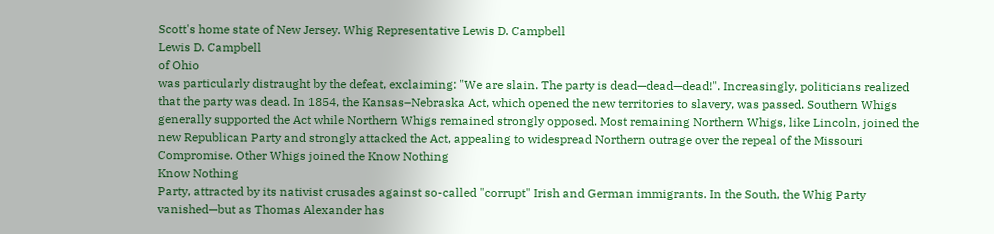Scott's home state of New Jersey. Whig Representative Lewis D. Campbell
Lewis D. Campbell
of Ohio
was particularly distraught by the defeat, exclaiming: "We are slain. The party is dead—dead—dead!". Increasingly, politicians realized that the party was dead. In 1854, the Kansas–Nebraska Act, which opened the new territories to slavery, was passed. Southern Whigs generally supported the Act while Northern Whigs remained strongly opposed. Most remaining Northern Whigs, like Lincoln, joined the new Republican Party and strongly attacked the Act, appealing to widespread Northern outrage over the repeal of the Missouri Compromise. Other Whigs joined the Know Nothing
Know Nothing
Party, attracted by its nativist crusades against so-called "corrupt" Irish and German immigrants. In the South, the Whig Party vanished—but as Thomas Alexander has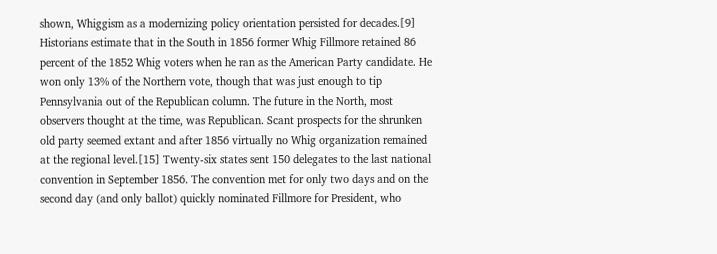shown, Whiggism as a modernizing policy orientation persisted for decades.[9] Historians estimate that in the South in 1856 former Whig Fillmore retained 86 percent of the 1852 Whig voters when he ran as the American Party candidate. He won only 13% of the Northern vote, though that was just enough to tip Pennsylvania out of the Republican column. The future in the North, most observers thought at the time, was Republican. Scant prospects for the shrunken old party seemed extant and after 1856 virtually no Whig organization remained at the regional level.[15] Twenty-six states sent 150 delegates to the last national convention in September 1856. The convention met for only two days and on the second day (and only ballot) quickly nominated Fillmore for President, who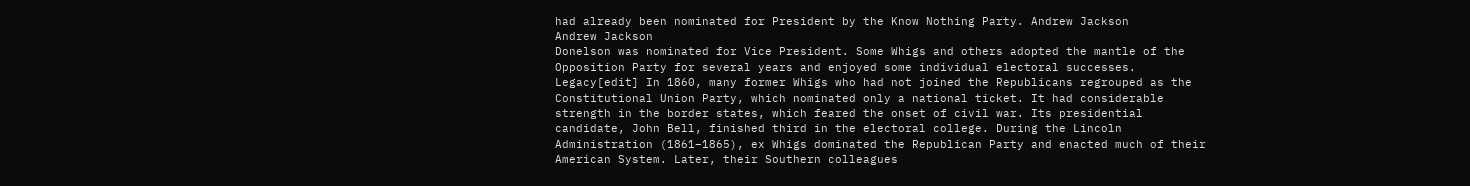had already been nominated for President by the Know Nothing Party. Andrew Jackson
Andrew Jackson
Donelson was nominated for Vice President. Some Whigs and others adopted the mantle of the Opposition Party for several years and enjoyed some individual electoral successes. Legacy[edit] In 1860, many former Whigs who had not joined the Republicans regrouped as the Constitutional Union Party, which nominated only a national ticket. It had considerable strength in the border states, which feared the onset of civil war. Its presidential candidate, John Bell, finished third in the electoral college. During the Lincoln Administration (1861–1865), ex Whigs dominated the Republican Party and enacted much of their American System. Later, their Southern colleagues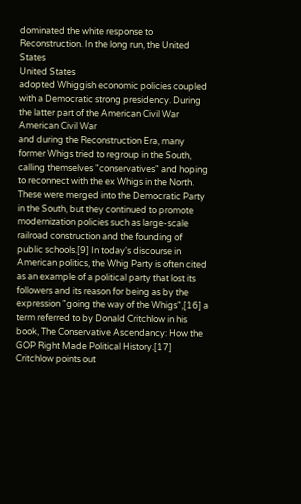dominated the white response to Reconstruction. In the long run, the United States
United States
adopted Whiggish economic policies coupled with a Democratic strong presidency. During the latter part of the American Civil War
American Civil War
and during the Reconstruction Era, many former Whigs tried to regroup in the South, calling themselves "conservatives" and hoping to reconnect with the ex Whigs in the North. These were merged into the Democratic Party in the South, but they continued to promote modernization policies such as large-scale railroad construction and the founding of public schools.[9] In today's discourse in American politics, the Whig Party is often cited as an example of a political party that lost its followers and its reason for being as by the expression "going the way of the Whigs",[16] a term referred to by Donald Critchlow in his book, The Conservative Ascendancy: How the GOP Right Made Political History.[17] Critchlow points out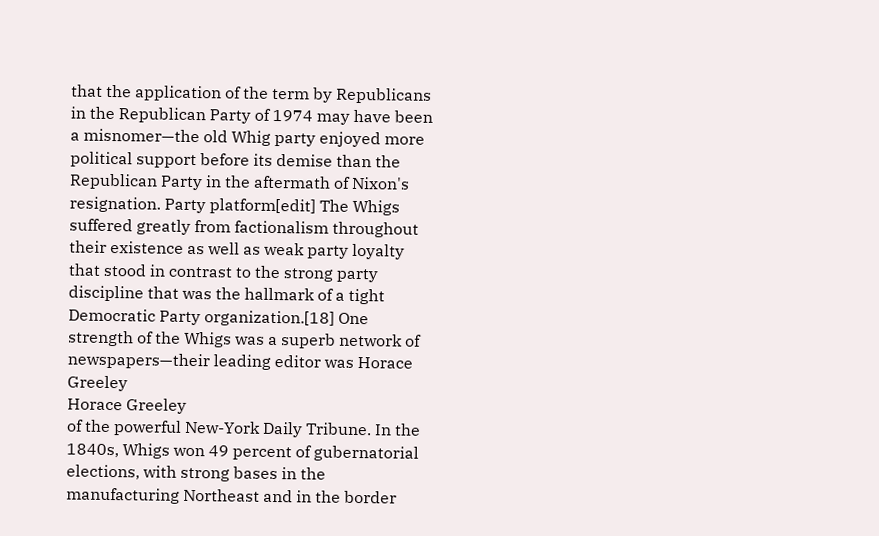that the application of the term by Republicans in the Republican Party of 1974 may have been a misnomer—the old Whig party enjoyed more political support before its demise than the Republican Party in the aftermath of Nixon's resignation. Party platform[edit] The Whigs suffered greatly from factionalism throughout their existence as well as weak party loyalty that stood in contrast to the strong party discipline that was the hallmark of a tight Democratic Party organization.[18] One strength of the Whigs was a superb network of newspapers—their leading editor was Horace Greeley
Horace Greeley
of the powerful New-York Daily Tribune. In the 1840s, Whigs won 49 percent of gubernatorial elections, with strong bases in the manufacturing Northeast and in the border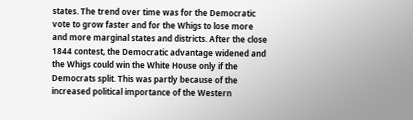states. The trend over time was for the Democratic vote to grow faster and for the Whigs to lose more and more marginal states and districts. After the close 1844 contest, the Democratic advantage widened and the Whigs could win the White House only if the Democrats split. This was partly because of the increased political importance of the Western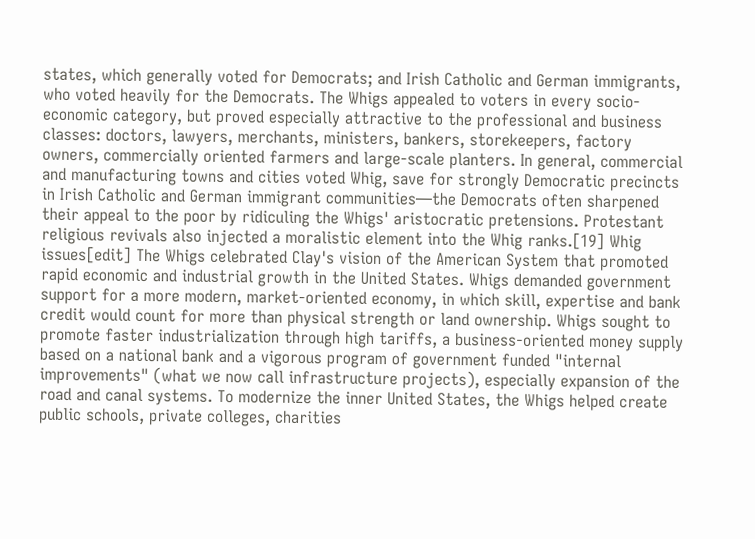states, which generally voted for Democrats; and Irish Catholic and German immigrants, who voted heavily for the Democrats. The Whigs appealed to voters in every socio-economic category, but proved especially attractive to the professional and business classes: doctors, lawyers, merchants, ministers, bankers, storekeepers, factory owners, commercially oriented farmers and large-scale planters. In general, commercial and manufacturing towns and cities voted Whig, save for strongly Democratic precincts in Irish Catholic and German immigrant communities—the Democrats often sharpened their appeal to the poor by ridiculing the Whigs' aristocratic pretensions. Protestant religious revivals also injected a moralistic element into the Whig ranks.[19] Whig issues[edit] The Whigs celebrated Clay's vision of the American System that promoted rapid economic and industrial growth in the United States. Whigs demanded government support for a more modern, market-oriented economy, in which skill, expertise and bank credit would count for more than physical strength or land ownership. Whigs sought to promote faster industrialization through high tariffs, a business-oriented money supply based on a national bank and a vigorous program of government funded "internal improvements" (what we now call infrastructure projects), especially expansion of the road and canal systems. To modernize the inner United States, the Whigs helped create public schools, private colleges, charities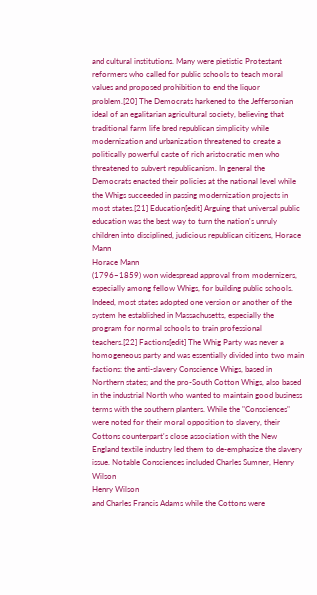and cultural institutions. Many were pietistic Protestant reformers who called for public schools to teach moral values and proposed prohibition to end the liquor problem.[20] The Democrats harkened to the Jeffersonian ideal of an egalitarian agricultural society, believing that traditional farm life bred republican simplicity while modernization and urbanization threatened to create a politically powerful caste of rich aristocratic men who threatened to subvert republicanism. In general the Democrats enacted their policies at the national level while the Whigs succeeded in passing modernization projects in most states.[21] Education[edit] Arguing that universal public education was the best way to turn the nation's unruly children into disciplined, judicious republican citizens, Horace Mann
Horace Mann
(1796–1859) won widespread approval from modernizers, especially among fellow Whigs, for building public schools. Indeed, most states adopted one version or another of the system he established in Massachusetts, especially the program for normal schools to train professional teachers.[22] Factions[edit] The Whig Party was never a homogeneous party and was essentially divided into two main factions: the anti-slavery Conscience Whigs, based in Northern states; and the pro-South Cotton Whigs, also based in the industrial North who wanted to maintain good business terms with the southern planters. While the "Consciences" were noted for their moral opposition to slavery, their Cottons counterpart's close association with the New England textile industry led them to de-emphasize the slavery issue. Notable Consciences included Charles Sumner, Henry Wilson
Henry Wilson
and Charles Francis Adams while the Cottons were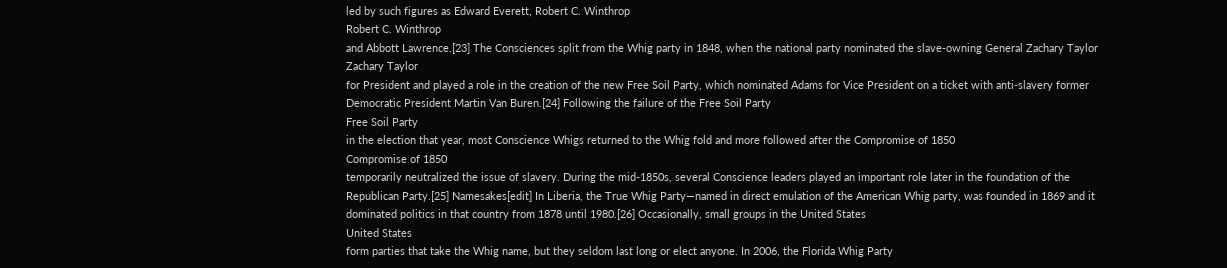led by such figures as Edward Everett, Robert C. Winthrop
Robert C. Winthrop
and Abbott Lawrence.[23] The Consciences split from the Whig party in 1848, when the national party nominated the slave-owning General Zachary Taylor
Zachary Taylor
for President and played a role in the creation of the new Free Soil Party, which nominated Adams for Vice President on a ticket with anti-slavery former Democratic President Martin Van Buren.[24] Following the failure of the Free Soil Party
Free Soil Party
in the election that year, most Conscience Whigs returned to the Whig fold and more followed after the Compromise of 1850
Compromise of 1850
temporarily neutralized the issue of slavery. During the mid-1850s, several Conscience leaders played an important role later in the foundation of the Republican Party.[25] Namesakes[edit] In Liberia, the True Whig Party—named in direct emulation of the American Whig party, was founded in 1869 and it dominated politics in that country from 1878 until 1980.[26] Occasionally, small groups in the United States
United States
form parties that take the Whig name, but they seldom last long or elect anyone. In 2006, the Florida Whig Party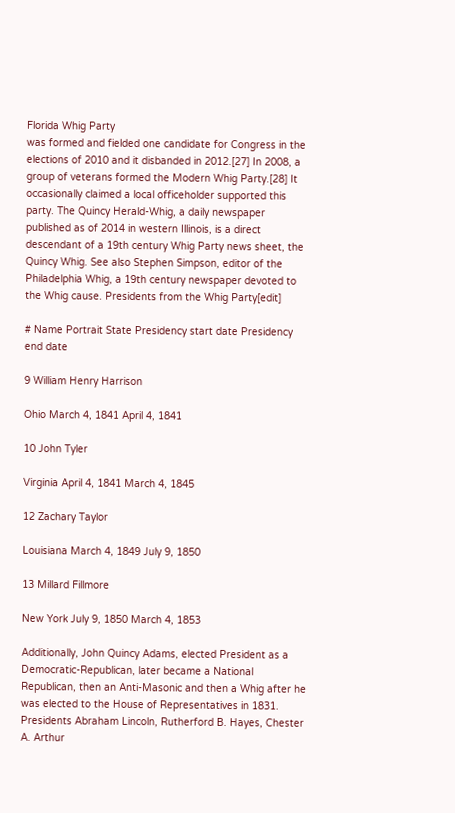Florida Whig Party
was formed and fielded one candidate for Congress in the elections of 2010 and it disbanded in 2012.[27] In 2008, a group of veterans formed the Modern Whig Party.[28] It occasionally claimed a local officeholder supported this party. The Quincy Herald-Whig, a daily newspaper published as of 2014 in western Illinois, is a direct descendant of a 19th century Whig Party news sheet, the Quincy Whig. See also Stephen Simpson, editor of the Philadelphia Whig, a 19th century newspaper devoted to the Whig cause. Presidents from the Whig Party[edit]

# Name Portrait State Presidency start date Presidency end date

9 William Henry Harrison

Ohio March 4, 1841 April 4, 1841

10 John Tyler

Virginia April 4, 1841 March 4, 1845

12 Zachary Taylor

Louisiana March 4, 1849 July 9, 1850

13 Millard Fillmore

New York July 9, 1850 March 4, 1853

Additionally, John Quincy Adams, elected President as a Democratic-Republican, later became a National Republican, then an Anti-Masonic and then a Whig after he was elected to the House of Representatives in 1831. Presidents Abraham Lincoln, Rutherford B. Hayes, Chester A. Arthur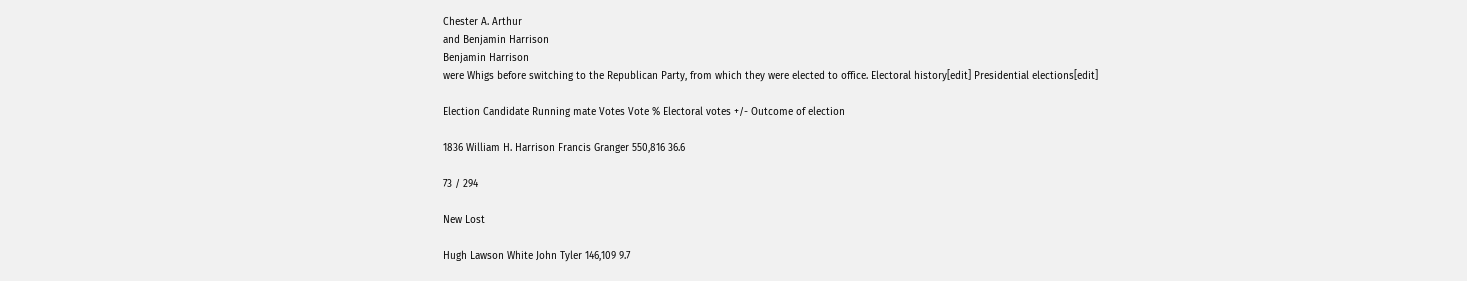Chester A. Arthur
and Benjamin Harrison
Benjamin Harrison
were Whigs before switching to the Republican Party, from which they were elected to office. Electoral history[edit] Presidential elections[edit]

Election Candidate Running mate Votes Vote % Electoral votes +/- Outcome of election

1836 William H. Harrison Francis Granger 550,816 36.6

73 / 294

New Lost

Hugh Lawson White John Tyler 146,109 9.7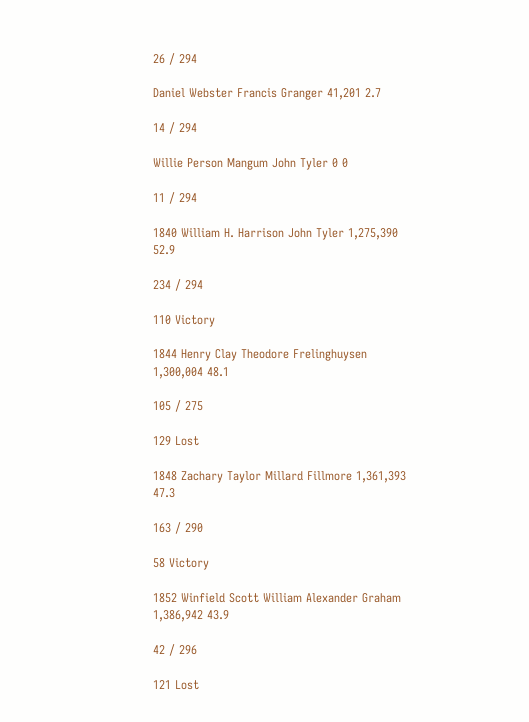26 / 294

Daniel Webster Francis Granger 41,201 2.7

14 / 294

Willie Person Mangum John Tyler 0 0

11 / 294

1840 William H. Harrison John Tyler 1,275,390 52.9

234 / 294

110 Victory

1844 Henry Clay Theodore Frelinghuysen 1,300,004 48.1

105 / 275

129 Lost

1848 Zachary Taylor Millard Fillmore 1,361,393 47.3

163 / 290

58 Victory

1852 Winfield Scott William Alexander Graham 1,386,942 43.9

42 / 296

121 Lost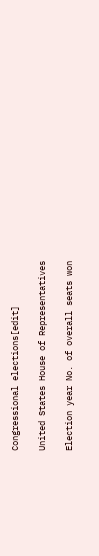Congressional elections[edit]

United States House of Representatives

Election year No. of overall seats won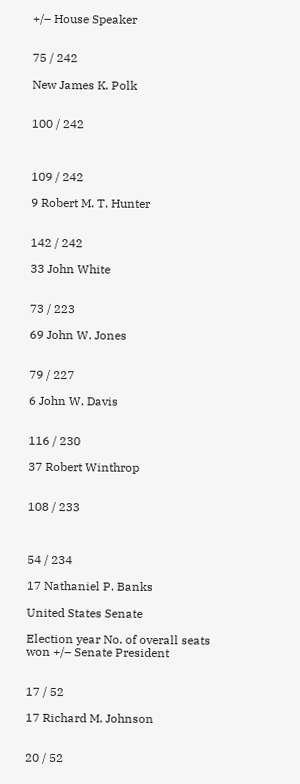+/– House Speaker


75 / 242

New James K. Polk


100 / 242



109 / 242

9 Robert M. T. Hunter


142 / 242

33 John White


73 / 223

69 John W. Jones


79 / 227

6 John W. Davis


116 / 230

37 Robert Winthrop


108 / 233



54 / 234

17 Nathaniel P. Banks

United States Senate

Election year No. of overall seats won +/– Senate President


17 / 52

17 Richard M. Johnson


20 / 52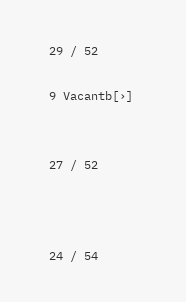29 / 52

9 Vacantb[›]


27 / 52



24 / 54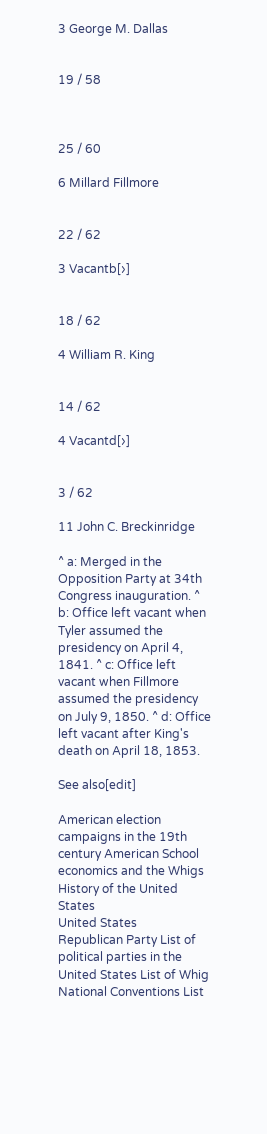3 George M. Dallas


19 / 58



25 / 60

6 Millard Fillmore


22 / 62

3 Vacantb[›]


18 / 62

4 William R. King


14 / 62

4 Vacantd[›]


3 / 62

11 John C. Breckinridge

^ a: Merged in the Opposition Party at 34th Congress inauguration. ^ b: Office left vacant when Tyler assumed the presidency on April 4, 1841. ^ c: Office left vacant when Fillmore assumed the presidency on July 9, 1850. ^ d: Office left vacant after King's death on April 18, 1853.

See also[edit]

American election campaigns in the 19th century American School economics and the Whigs History of the United States
United States
Republican Party List of political parties in the United States List of Whig National Conventions List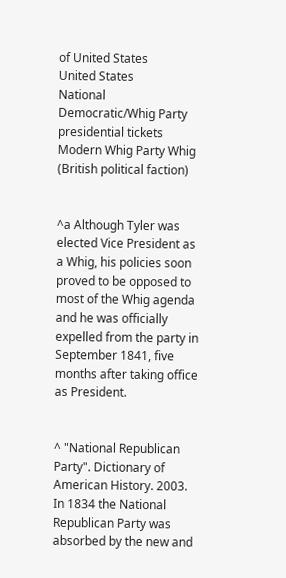of United States
United States
National Democratic/Whig Party presidential tickets Modern Whig Party Whig (British political faction)


^a Although Tyler was elected Vice President as a Whig, his policies soon proved to be opposed to most of the Whig agenda and he was officially expelled from the party in September 1841, five months after taking office as President.


^ "National Republican Party". Dictionary of American History. 2003. In 1834 the National Republican Party was absorbed by the new and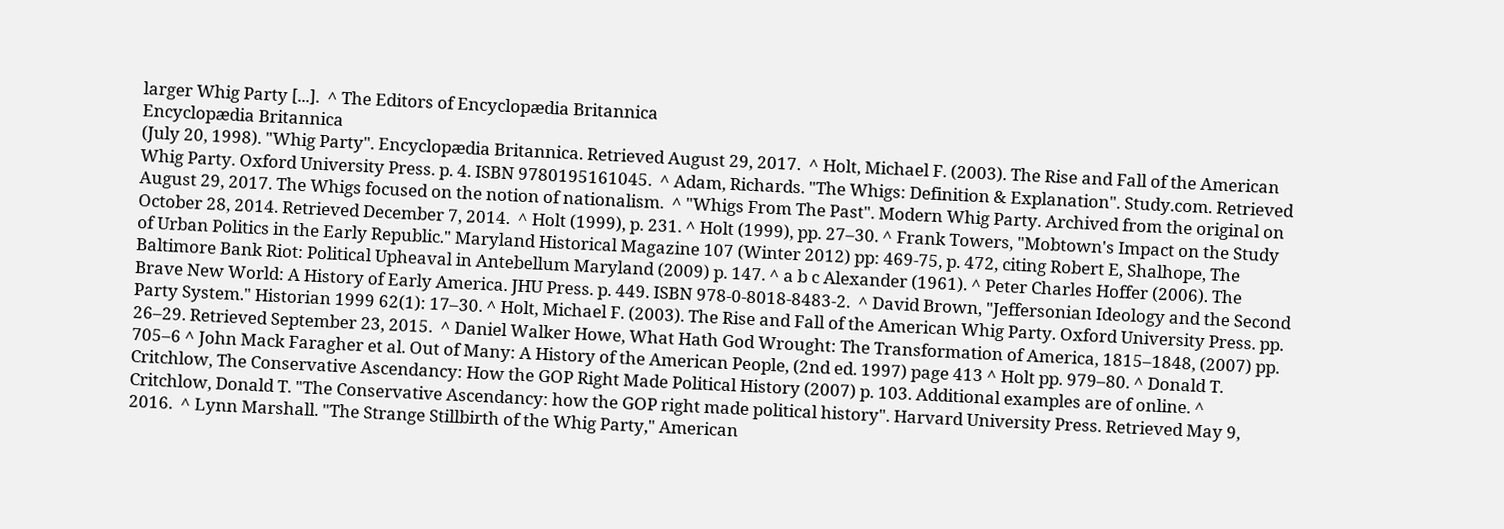larger Whig Party [...].  ^ The Editors of Encyclopædia Britannica
Encyclopædia Britannica
(July 20, 1998). "Whig Party". Encyclopædia Britannica. Retrieved August 29, 2017.  ^ Holt, Michael F. (2003). The Rise and Fall of the American Whig Party. Oxford University Press. p. 4. ISBN 9780195161045.  ^ Adam, Richards. "The Whigs: Definition & Explanation". Study.com. Retrieved August 29, 2017. The Whigs focused on the notion of nationalism.  ^ "Whigs From The Past". Modern Whig Party. Archived from the original on October 28, 2014. Retrieved December 7, 2014.  ^ Holt (1999), p. 231. ^ Holt (1999), pp. 27–30. ^ Frank Towers, "Mobtown's Impact on the Study of Urban Politics in the Early Republic." Maryland Historical Magazine 107 (Winter 2012) pp: 469-75, p. 472, citing Robert E, Shalhope, The Baltimore Bank Riot: Political Upheaval in Antebellum Maryland (2009) p. 147. ^ a b c Alexander (1961). ^ Peter Charles Hoffer (2006). The Brave New World: A History of Early America. JHU Press. p. 449. ISBN 978-0-8018-8483-2.  ^ David Brown, "Jeffersonian Ideology and the Second Party System." Historian 1999 62(1): 17–30. ^ Holt, Michael F. (2003). The Rise and Fall of the American Whig Party. Oxford University Press. pp. 26–29. Retrieved September 23, 2015.  ^ Daniel Walker Howe, What Hath God Wrought: The Transformation of America, 1815–1848, (2007) pp. 705–6 ^ John Mack Faragher et al. Out of Many: A History of the American People, (2nd ed. 1997) page 413 ^ Holt pp. 979–80. ^ Donald T. Critchlow, The Conservative Ascendancy: How the GOP Right Made Political History (2007) p. 103. Additional examples are of online. ^ Critchlow, Donald T. "The Conservative Ascendancy: how the GOP right made political history". Harvard University Press. Retrieved May 9, 2016.  ^ Lynn Marshall. "The Strange Stillbirth of the Whig Party," American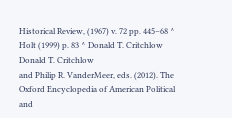Historical Review, (1967) v. 72 pp. 445–68 ^ Holt (1999) p. 83 ^ Donald T. Critchlow
Donald T. Critchlow
and Philip R. VanderMeer, eds. (2012). The Oxford Encyclopedia of American Political and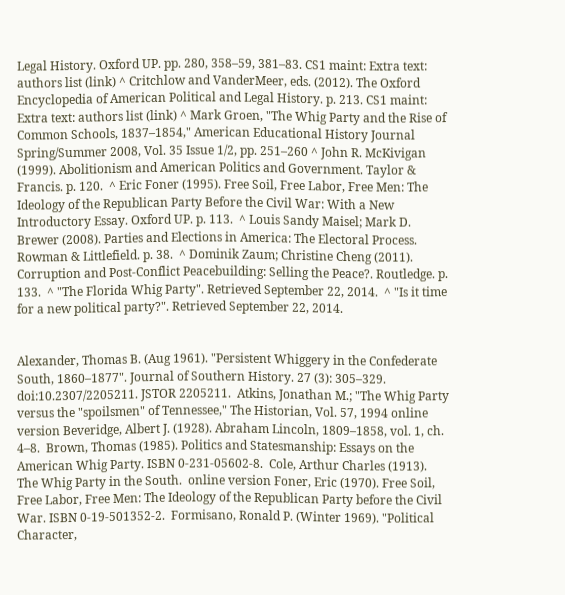Legal History. Oxford UP. pp. 280, 358–59, 381–83. CS1 maint: Extra text: authors list (link) ^ Critchlow and VanderMeer, eds. (2012). The Oxford Encyclopedia of American Political and Legal History. p. 213. CS1 maint: Extra text: authors list (link) ^ Mark Groen, "The Whig Party and the Rise of Common Schools, 1837–1854," American Educational History Journal Spring/Summer 2008, Vol. 35 Issue 1/2, pp. 251–260 ^ John R. McKivigan (1999). Abolitionism and American Politics and Government. Taylor & Francis. p. 120.  ^ Eric Foner (1995). Free Soil, Free Labor, Free Men: The Ideology of the Republican Party Before the Civil War: With a New Introductory Essay. Oxford UP. p. 113.  ^ Louis Sandy Maisel; Mark D. Brewer (2008). Parties and Elections in America: The Electoral Process. Rowman & Littlefield. p. 38.  ^ Dominik Zaum; Christine Cheng (2011). Corruption and Post-Conflict Peacebuilding: Selling the Peace?. Routledge. p. 133.  ^ "The Florida Whig Party". Retrieved September 22, 2014.  ^ "Is it time for a new political party?". Retrieved September 22, 2014.


Alexander, Thomas B. (Aug 1961). "Persistent Whiggery in the Confederate South, 1860–1877". Journal of Southern History. 27 (3): 305–329. doi:10.2307/2205211. JSTOR 2205211.  Atkins, Jonathan M.; "The Whig Party versus the "spoilsmen" of Tennessee," The Historian, Vol. 57, 1994 online version Beveridge, Albert J. (1928). Abraham Lincoln, 1809–1858, vol. 1, ch. 4–8.  Brown, Thomas (1985). Politics and Statesmanship: Essays on the American Whig Party. ISBN 0-231-05602-8.  Cole, Arthur Charles (1913). The Whig Party in the South.  online version Foner, Eric (1970). Free Soil, Free Labor, Free Men: The Ideology of the Republican Party before the Civil War. ISBN 0-19-501352-2.  Formisano, Ronald P. (Winter 1969). "Political Character,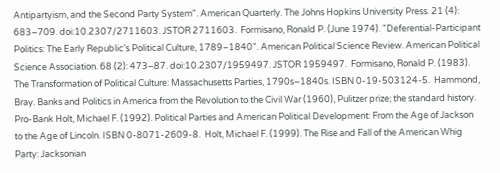Antipartyism, and the Second Party System". American Quarterly. The Johns Hopkins University Press. 21 (4): 683–709. doi:10.2307/2711603. JSTOR 2711603.  Formisano, Ronald P. (June 1974). "Deferential-Participant Politics: The Early Republic's Political Culture, 1789–1840". American Political Science Review. American Political Science Association. 68 (2): 473–87. doi:10.2307/1959497. JSTOR 1959497.  Formisano, Ronald P. (1983). The Transformation of Political Culture: Massachusetts Parties, 1790s–1840s. ISBN 0-19-503124-5.  Hammond, Bray. Banks and Politics in America from the Revolution to the Civil War (1960), Pulitzer prize; the standard history. Pro-Bank Holt, Michael F. (1992). Political Parties and American Political Development: From the Age of Jackson to the Age of Lincoln. ISBN 0-8071-2609-8.  Holt, Michael F. (1999). The Rise and Fall of the American Whig Party: Jacksonian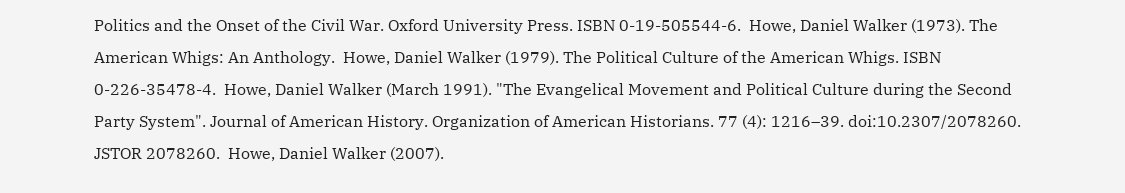Politics and the Onset of the Civil War. Oxford University Press. ISBN 0-19-505544-6.  Howe, Daniel Walker (1973). The American Whigs: An Anthology.  Howe, Daniel Walker (1979). The Political Culture of the American Whigs. ISBN 0-226-35478-4.  Howe, Daniel Walker (March 1991). "The Evangelical Movement and Political Culture during the Second Party System". Journal of American History. Organization of American Historians. 77 (4): 1216–39. doi:10.2307/2078260. JSTOR 2078260.  Howe, Daniel Walker (2007).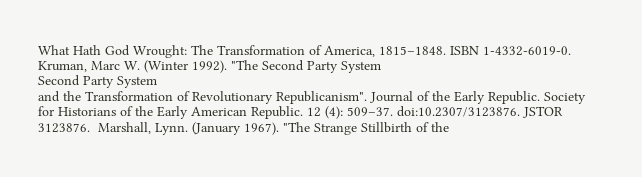What Hath God Wrought: The Transformation of America, 1815–1848. ISBN 1-4332-6019-0.  Kruman, Marc W. (Winter 1992). "The Second Party System
Second Party System
and the Transformation of Revolutionary Republicanism". Journal of the Early Republic. Society for Historians of the Early American Republic. 12 (4): 509–37. doi:10.2307/3123876. JSTOR 3123876.  Marshall, Lynn. (January 1967). "The Strange Stillbirth of the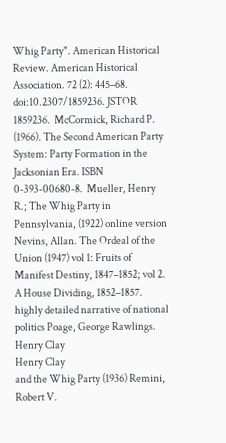Whig Party". American Historical Review. American Historical Association. 72 (2): 445–68. doi:10.2307/1859236. JSTOR 1859236.  McCormick, Richard P. (1966). The Second American Party System: Party Formation in the Jacksonian Era. ISBN 0-393-00680-8.  Mueller, Henry R.; The Whig Party in Pennsylvania, (1922) online version Nevins, Allan. The Ordeal of the Union (1947) vol 1: Fruits of Manifest Destiny, 1847–1852; vol 2. A House Dividing, 1852–1857. highly detailed narrative of national politics Poage, George Rawlings. Henry Clay
Henry Clay
and the Whig Party (1936) Remini, Robert V.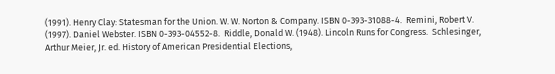(1991). Henry Clay: Statesman for the Union. W. W. Norton & Company. ISBN 0-393-31088-4.  Remini, Robert V. (1997). Daniel Webster. ISBN 0-393-04552-8.  Riddle, Donald W. (1948). Lincoln Runs for Congress.  Schlesinger, Arthur Meier, Jr. ed. History of American Presidential Elections,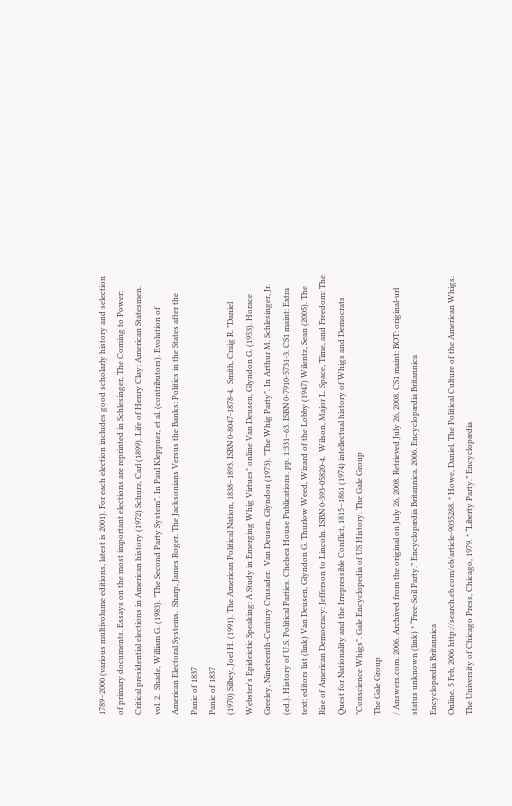1789–2000 (various multivolume editions, latest is 2001). For each election includes good scholarly history and selection of primary documents. Essays on the most important elections are reprinted in Schlesinger, The Coming to Power: Critical presidential elections in American history (1972) Schurz, Carl (1899). Life of Henry Clay: American Statesmen. vol. 2.  Shade, William G. (1983). "The Second Party System". In Paul Kleppner, et al. (contributors). Evolution of American Electoral Systems.  Sharp, James Roger. The Jacksonians Versus the Banks: Politics in the States after the Panic of 1837
Panic of 1837
(1970) Silbey, Joel H. (1991). The American Political Nation, 1838–1893. ISBN 0-8047-1878-4.  Smith, Craig R. "Daniel Webster's Epideictic Speaking: A Study in Emerging Whig Virtues" online Van Deusen, Glyndon G. (1953). Horace Greeley, Nineteenth-Century Crusader.  Van Deusen, Glyndon (1973). "The Whig Party". In Arthur M. Schlesinger, Jr. (ed.). History of U.S. Political Parties. Chelsea House Publications. pp. 1:331–63. ISBN 0-7910-5731-3. CS1 maint: Extra text: editors list (link) Van Deusen, Glyndon G. Thurlow Weed, Wizard of the Lobby (1947) Wilentz, Sean (2005). The Rise of American Democracy: Jefferson to Lincoln. ISBN 0-393-05820-4.  Wilson, Major L. Space, Time, and Freedom: The Quest for Nationality and the Irrepressible Conflict, 1815–1861 (1974) intellectual history of Whigs and Democrats "Conscience Whigs". Gale Encyclopedia of US History. The Gale Group
The Gale Group
/ Answers.com. 2006. Archived from the original on July 26, 2008. Retrieved July 26, 2008. CS1 maint: BOT: original-url status unknown (link) * “Free-Soil Party.” Encyclopædia Britannica. 2006. Encyclopædia Britannica
Encyclopædia Britannica
Online. 5 Feb, 2006 http://search.eb.com/eb/article-9035288. * Howe, Daniel. The Political Culture of the American Whigs. The University of Chicago Press, Chicago, 1979. * “Liberty Party.” Encyclopædia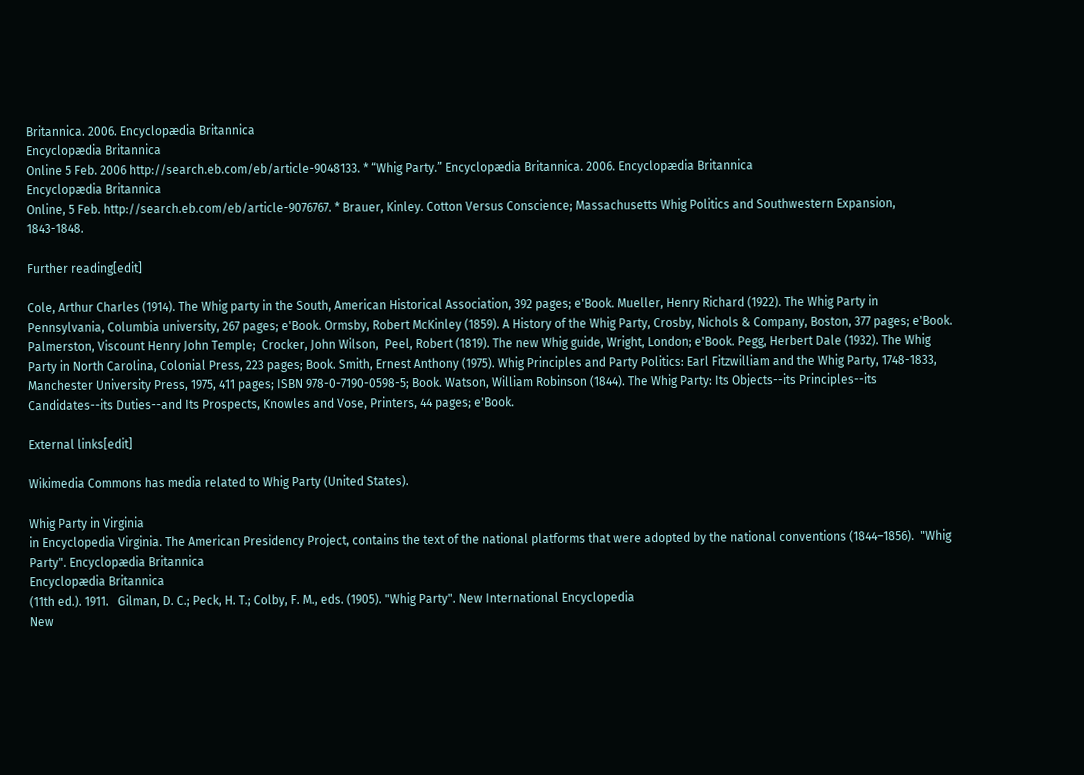Britannica. 2006. Encyclopædia Britannica
Encyclopædia Britannica
Online 5 Feb. 2006 http://search.eb.com/eb/article-9048133. * “Whig Party.” Encyclopædia Britannica. 2006. Encyclopædia Britannica
Encyclopædia Britannica
Online, 5 Feb. http://search.eb.com/eb/article-9076767. * Brauer, Kinley. Cotton Versus Conscience; Massachusetts Whig Politics and Southwestern Expansion, 1843-1848.

Further reading[edit]

Cole, Arthur Charles (1914). The Whig party in the South, American Historical Association, 392 pages; e'Book. Mueller, Henry Richard (1922). The Whig Party in Pennsylvania, Columbia university, 267 pages; e'Book. Ormsby, Robert McKinley (1859). A History of the Whig Party, Crosby, Nichols & Company, Boston, 377 pages; e'Book. Palmerston, Viscount Henry John Temple;  Crocker, John Wilson,  Peel, Robert (1819). The new Whig guide, Wright, London; e'Book. Pegg, Herbert Dale (1932). The Whig Party in North Carolina, Colonial Press, 223 pages; Book. Smith, Ernest Anthony (1975). Whig Principles and Party Politics: Earl Fitzwilliam and the Whig Party, 1748-1833, Manchester University Press, 1975, 411 pages; ISBN 978-0-7190-0598-5; Book. Watson, William Robinson (1844). The Whig Party: Its Objects--its Principles--its Candidates--its Duties--and Its Prospects, Knowles and Vose, Printers, 44 pages; e'Book.

External links[edit]

Wikimedia Commons has media related to Whig Party (United States).

Whig Party in Virginia
in Encyclopedia Virginia. The American Presidency Project, contains the text of the national platforms that were adopted by the national conventions (1844–1856).  "Whig Party". Encyclopædia Britannica
Encyclopædia Britannica
(11th ed.). 1911.   Gilman, D. C.; Peck, H. T.; Colby, F. M., eds. (1905). "Whig Party". New International Encyclopedia
New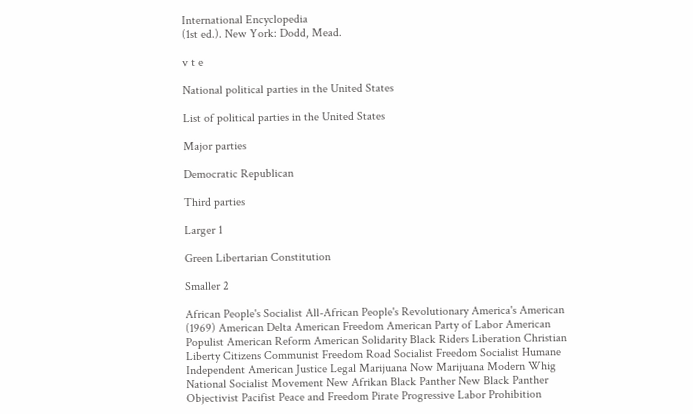International Encyclopedia
(1st ed.). New York: Dodd, Mead.

v t e

National political parties in the United States

List of political parties in the United States

Major parties

Democratic Republican

Third parties

Larger 1

Green Libertarian Constitution

Smaller 2

African People's Socialist All-African People's Revolutionary America's American (1969) American Delta American Freedom American Party of Labor American Populist American Reform American Solidarity Black Riders Liberation Christian Liberty Citizens Communist Freedom Road Socialist Freedom Socialist Humane Independent American Justice Legal Marijuana Now Marijuana Modern Whig National Socialist Movement New Afrikan Black Panther New Black Panther Objectivist Pacifist Peace and Freedom Pirate Progressive Labor Prohibition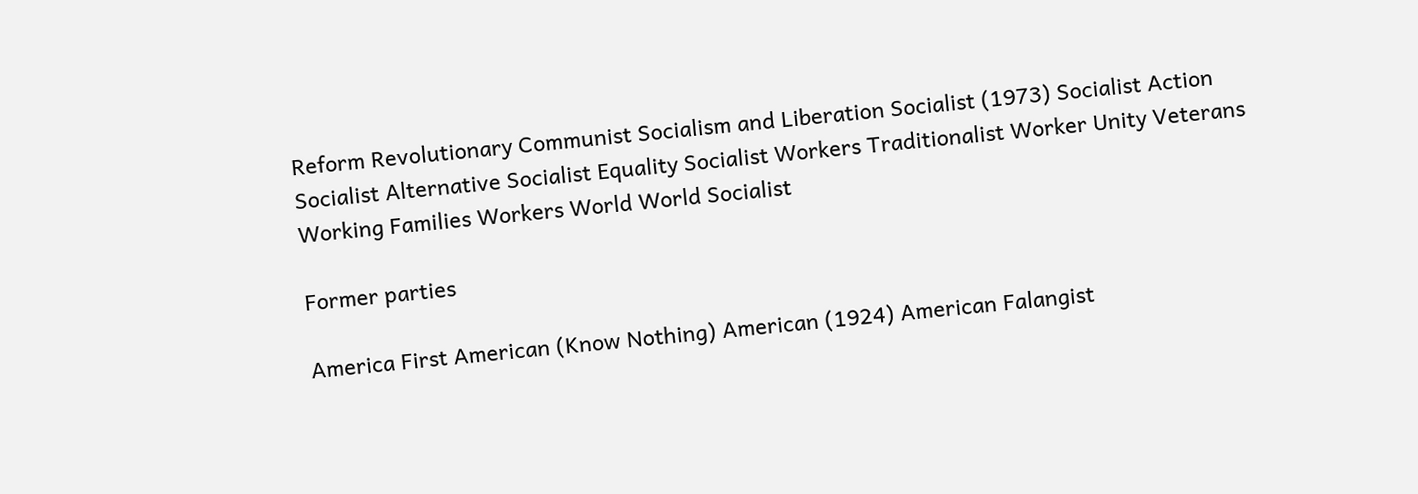Reform Revolutionary Communist Socialism and Liberation Socialist (1973) Socialist Action Socialist Alternative Socialist Equality Socialist Workers Traditionalist Worker Unity Veterans Working Families Workers World World Socialist

Former parties

America First American (Know Nothing) American (1924) American Falangist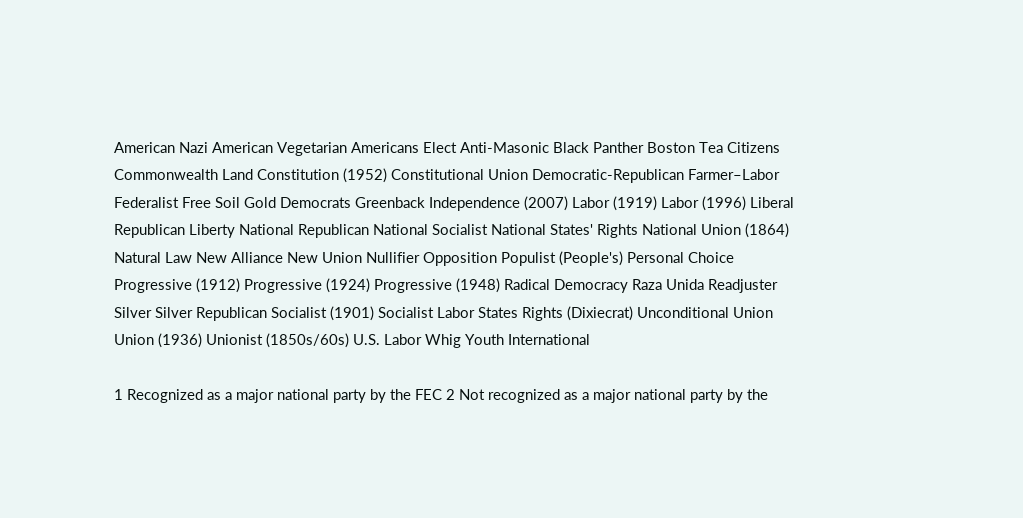American Nazi American Vegetarian Americans Elect Anti-Masonic Black Panther Boston Tea Citizens Commonwealth Land Constitution (1952) Constitutional Union Democratic-Republican Farmer–Labor Federalist Free Soil Gold Democrats Greenback Independence (2007) Labor (1919) Labor (1996) Liberal Republican Liberty National Republican National Socialist National States' Rights National Union (1864) Natural Law New Alliance New Union Nullifier Opposition Populist (People's) Personal Choice Progressive (1912) Progressive (1924) Progressive (1948) Radical Democracy Raza Unida Readjuster Silver Silver Republican Socialist (1901) Socialist Labor States Rights (Dixiecrat) Unconditional Union Union (1936) Unionist (1850s/60s) U.S. Labor Whig Youth International

1 Recognized as a major national party by the FEC 2 Not recognized as a major national party by the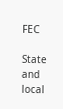FEC

State and local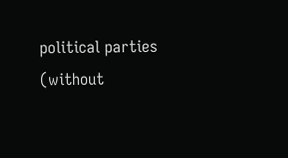political parties (without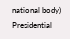national body) Presidential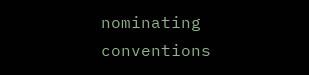nominating conventions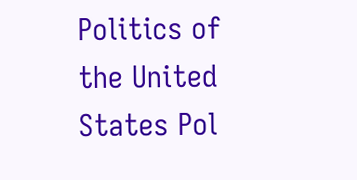Politics of the United States Pol